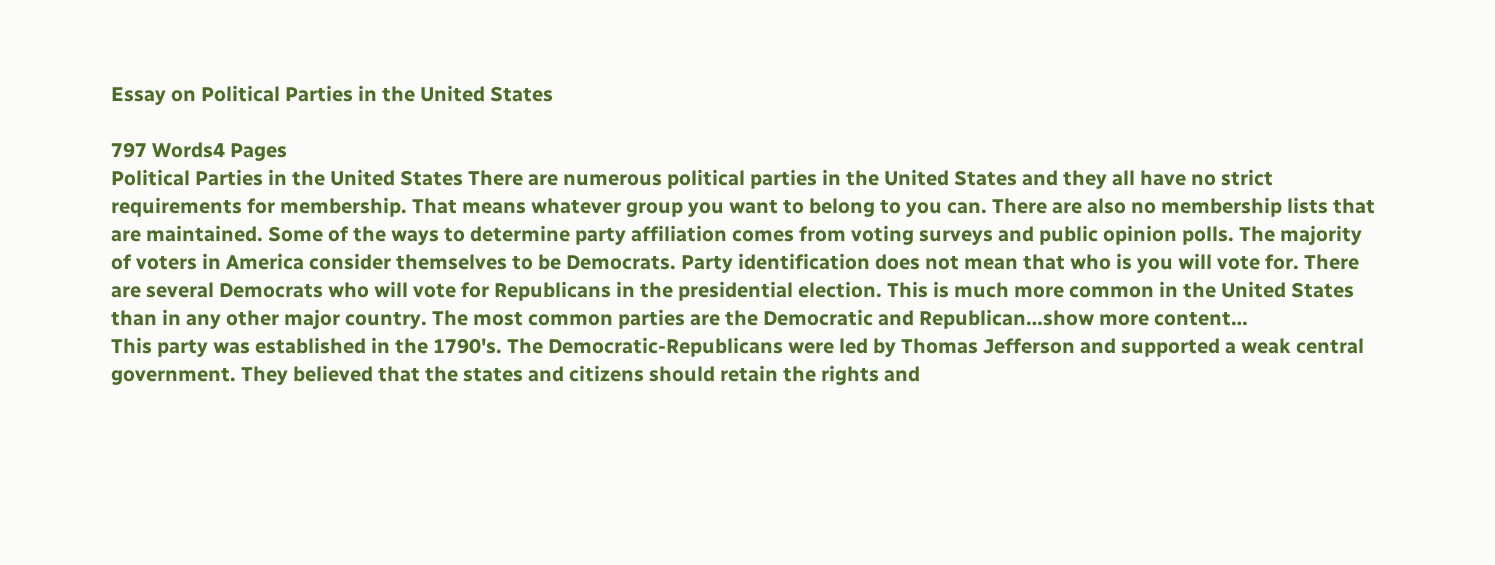Essay on Political Parties in the United States

797 Words4 Pages
Political Parties in the United States There are numerous political parties in the United States and they all have no strict requirements for membership. That means whatever group you want to belong to you can. There are also no membership lists that are maintained. Some of the ways to determine party affiliation comes from voting surveys and public opinion polls. The majority of voters in America consider themselves to be Democrats. Party identification does not mean that who is you will vote for. There are several Democrats who will vote for Republicans in the presidential election. This is much more common in the United States than in any other major country. The most common parties are the Democratic and Republican…show more content…
This party was established in the 1790's. The Democratic-Republicans were led by Thomas Jefferson and supported a weak central government. They believed that the states and citizens should retain the rights and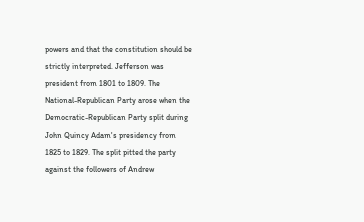powers and that the constitution should be strictly interpreted. Jefferson was president from 1801 to 1809. The National-Republican Party arose when the Democratic-Republican Party split during John Quincy Adam's presidency from 1825 to 1829. The split pitted the party against the followers of Andrew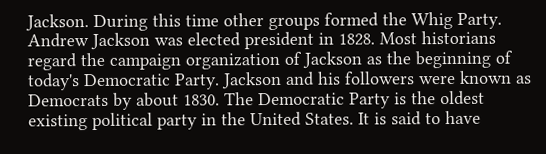Jackson. During this time other groups formed the Whig Party. Andrew Jackson was elected president in 1828. Most historians regard the campaign organization of Jackson as the beginning of today's Democratic Party. Jackson and his followers were known as Democrats by about 1830. The Democratic Party is the oldest existing political party in the United States. It is said to have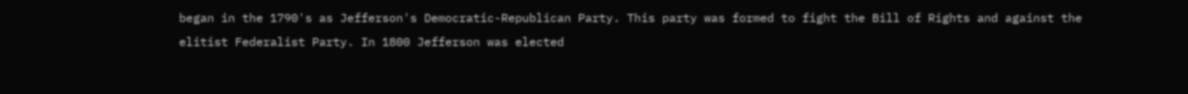began in the 1790's as Jefferson's Democratic-Republican Party. This party was formed to fight the Bill of Rights and against the elitist Federalist Party. In 1800 Jefferson was elected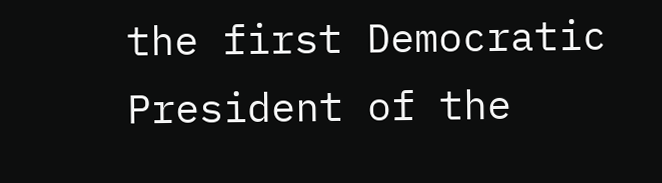the first Democratic President of the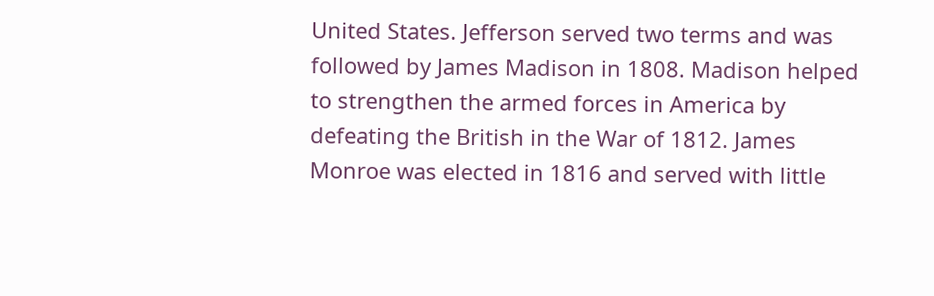United States. Jefferson served two terms and was followed by James Madison in 1808. Madison helped to strengthen the armed forces in America by defeating the British in the War of 1812. James Monroe was elected in 1816 and served with little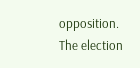opposition. The election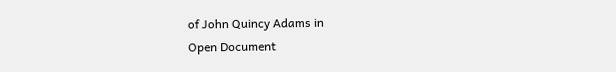of John Quincy Adams in
Open Document